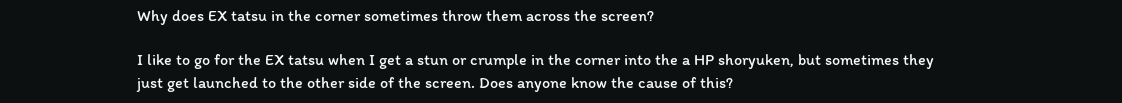Why does EX tatsu in the corner sometimes throw them across the screen?

I like to go for the EX tatsu when I get a stun or crumple in the corner into the a HP shoryuken, but sometimes they just get launched to the other side of the screen. Does anyone know the cause of this?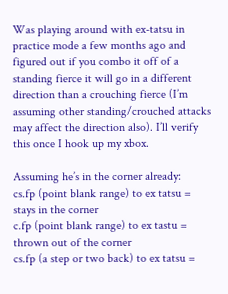Was playing around with ex-tatsu in practice mode a few months ago and figured out if you combo it off of a standing fierce it will go in a different direction than a crouching fierce (I’m assuming other standing/crouched attacks may affect the direction also). I’ll verify this once I hook up my xbox.

Assuming he’s in the corner already:
cs.fp (point blank range) to ex tatsu = stays in the corner
c.fp (point blank range) to ex tastu = thrown out of the corner
cs.fp (a step or two back) to ex tatsu =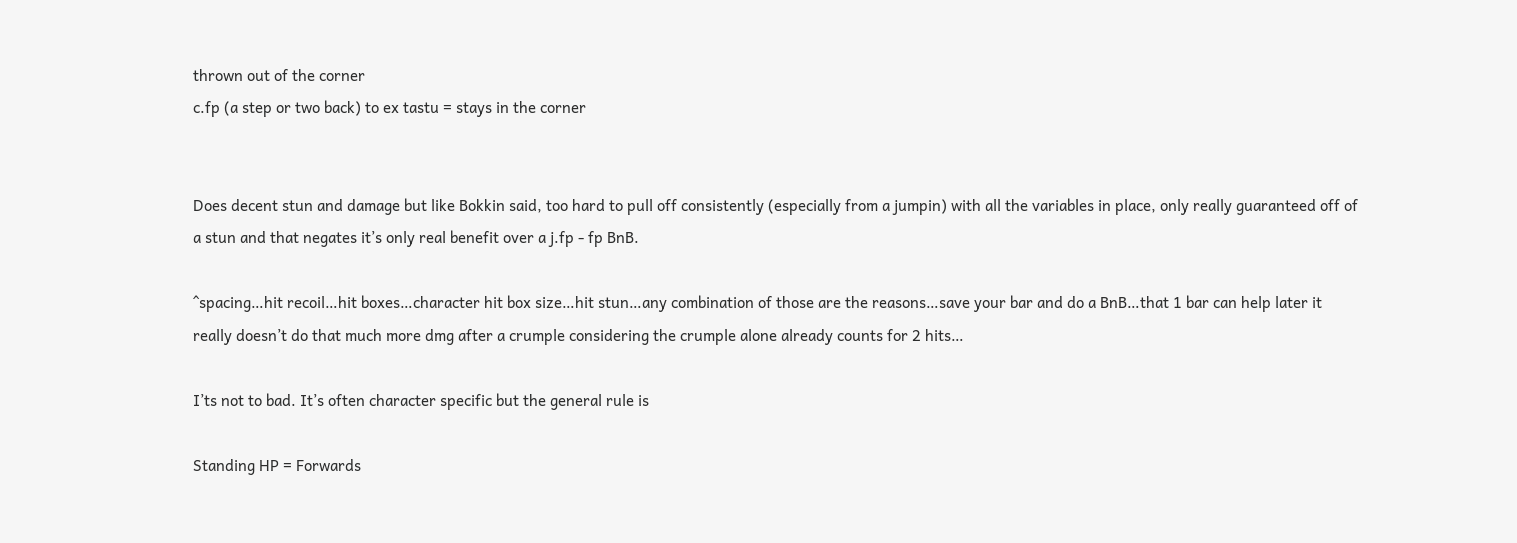thrown out of the corner
c.fp (a step or two back) to ex tastu = stays in the corner


Does decent stun and damage but like Bokkin said, too hard to pull off consistently (especially from a jumpin) with all the variables in place, only really guaranteed off of a stun and that negates it’s only real benefit over a j.fp - fp BnB.

^spacing…hit recoil…hit boxes…character hit box size…hit stun…any combination of those are the reasons…save your bar and do a BnB…that 1 bar can help later it really doesn’t do that much more dmg after a crumple considering the crumple alone already counts for 2 hits…

I’ts not to bad. It’s often character specific but the general rule is

Standing HP = Forwards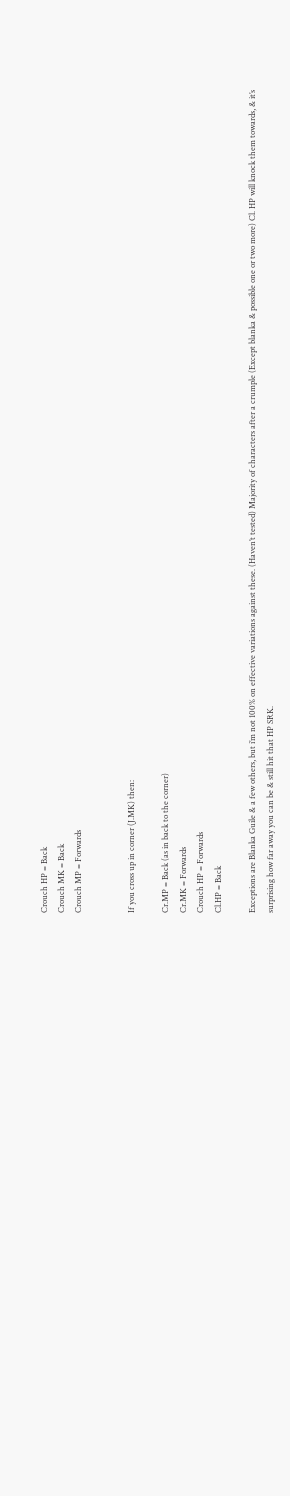Crouch HP = Back
Crouch MK = Back
Crouch MP = Forwards


If you cross up in corner (J.MK) then:

Cr.MP = Back (as in back to the corner)
Cr.MK = Forwards
Crouch HP = Forwards
Cl.HP = Back

Exceptions are Blanka Guile & a few others, but i’m not 100% on effective variations against these. (Haven’t tested) Majority of characters after a crumple (Except blanka & possible one or two more) Cl. HP will knock them towards, & it’s surprising how far away you can be & still hit that HP SRK.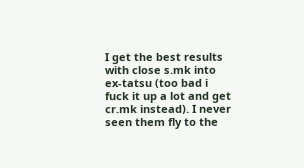I get the best results with close s.mk into ex-tatsu (too bad i fuck it up a lot and get cr.mk instead). I never seen them fly to the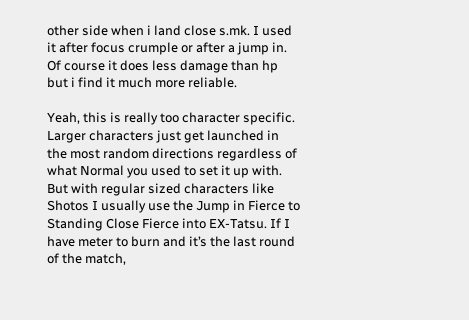other side when i land close s.mk. I used it after focus crumple or after a jump in. Of course it does less damage than hp but i find it much more reliable.

Yeah, this is really too character specific. Larger characters just get launched in the most random directions regardless of what Normal you used to set it up with. But with regular sized characters like Shotos I usually use the Jump in Fierce to Standing Close Fierce into EX-Tatsu. If I have meter to burn and it’s the last round of the match,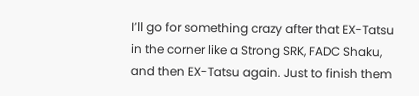I’ll go for something crazy after that EX-Tatsu in the corner like a Strong SRK, FADC Shaku, and then EX-Tatsu again. Just to finish them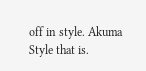off in style. Akuma Style that is.